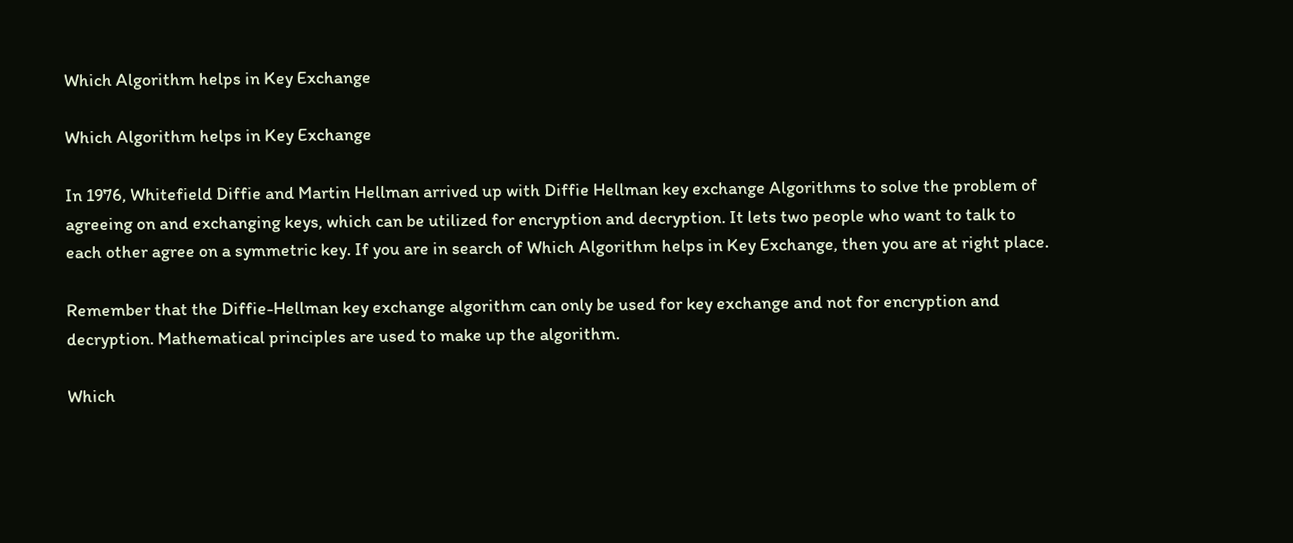Which Algorithm helps in Key Exchange

Which Algorithm helps in Key Exchange

In 1976, Whitefield Diffie and Martin Hellman arrived up with Diffie Hellman key exchange Algorithms to solve the problem of agreeing on and exchanging keys, which can be utilized for encryption and decryption. It lets two people who want to talk to each other agree on a symmetric key. If you are in search of Which Algorithm helps in Key Exchange, then you are at right place.

Remember that the Diffie-Hellman key exchange algorithm can only be used for key exchange and not for encryption and decryption. Mathematical principles are used to make up the algorithm.

Which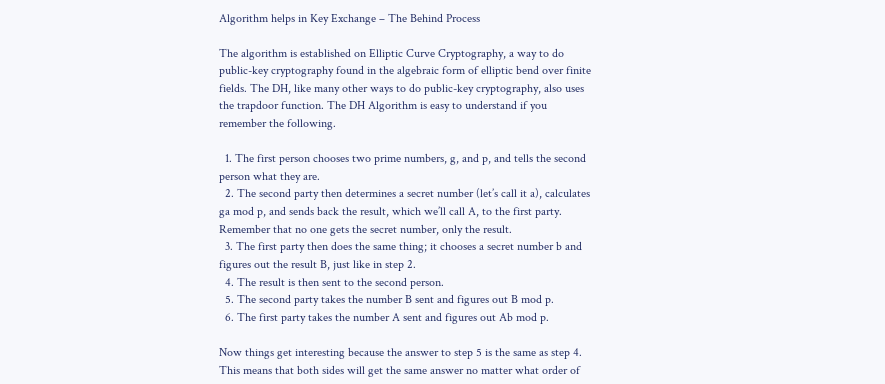Algorithm helps in Key Exchange – The Behind Process

The algorithm is established on Elliptic Curve Cryptography, a way to do public-key cryptography found in the algebraic form of elliptic bend over finite fields. The DH, like many other ways to do public-key cryptography, also uses the trapdoor function. The DH Algorithm is easy to understand if you remember the following.

  1. The first person chooses two prime numbers, g, and p, and tells the second person what they are.
  2. The second party then determines a secret number (let’s call it a), calculates ga mod p, and sends back the result, which we’ll call A, to the first party. Remember that no one gets the secret number, only the result.
  3. The first party then does the same thing; it chooses a secret number b and figures out the result B, just like in step 2.
  4. The result is then sent to the second person.
  5. The second party takes the number B sent and figures out B mod p.
  6. The first party takes the number A sent and figures out Ab mod p.

Now things get interesting because the answer to step 5 is the same as step 4. This means that both sides will get the same answer no matter what order of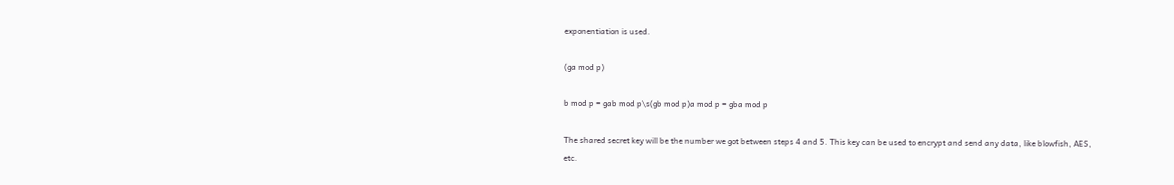exponentiation is used.

(ga mod p)

b mod p = gab mod p\s(gb mod p)a mod p = gba mod p

The shared secret key will be the number we got between steps 4 and 5. This key can be used to encrypt and send any data, like blowfish, AES, etc.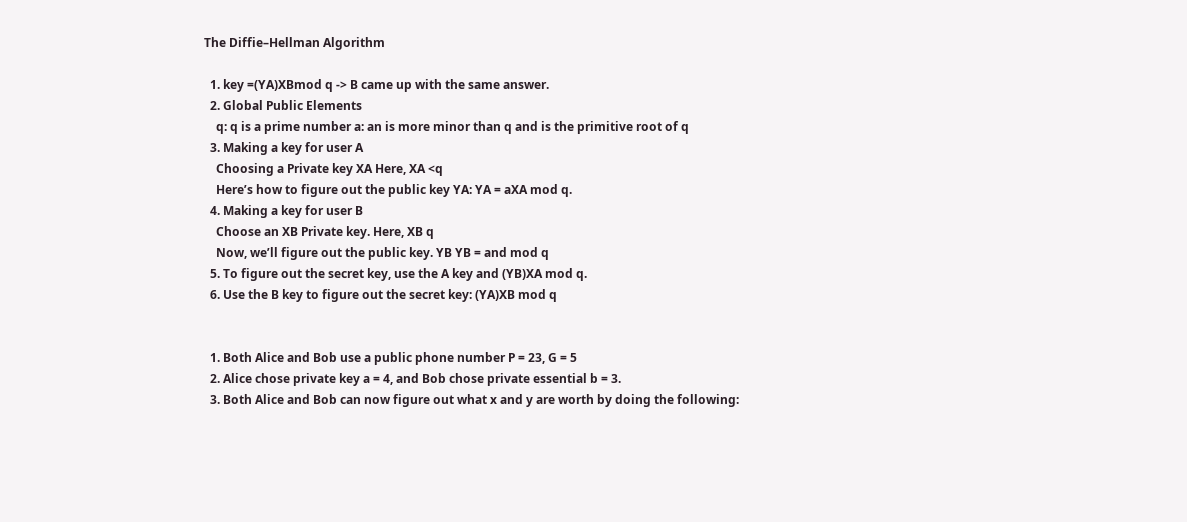The Diffie–Hellman Algorithm

  1. key =(YA)XBmod q -> B came up with the same answer.
  2. Global Public Elements
    q: q is a prime number a: an is more minor than q and is the primitive root of q
  3. Making a key for user A
    Choosing a Private key XA Here, XA <q
    Here’s how to figure out the public key YA: YA = aXA mod q.
  4. Making a key for user B
    Choose an XB Private key. Here, XB q
    Now, we’ll figure out the public key. YB YB = and mod q
  5. To figure out the secret key, use the A key and (YB)XA mod q.
  6. Use the B key to figure out the secret key: (YA)XB mod q


  1. Both Alice and Bob use a public phone number P = 23, G = 5
  2. Alice chose private key a = 4, and Bob chose private essential b = 3.
  3. Both Alice and Bob can now figure out what x and y are worth by doing the following: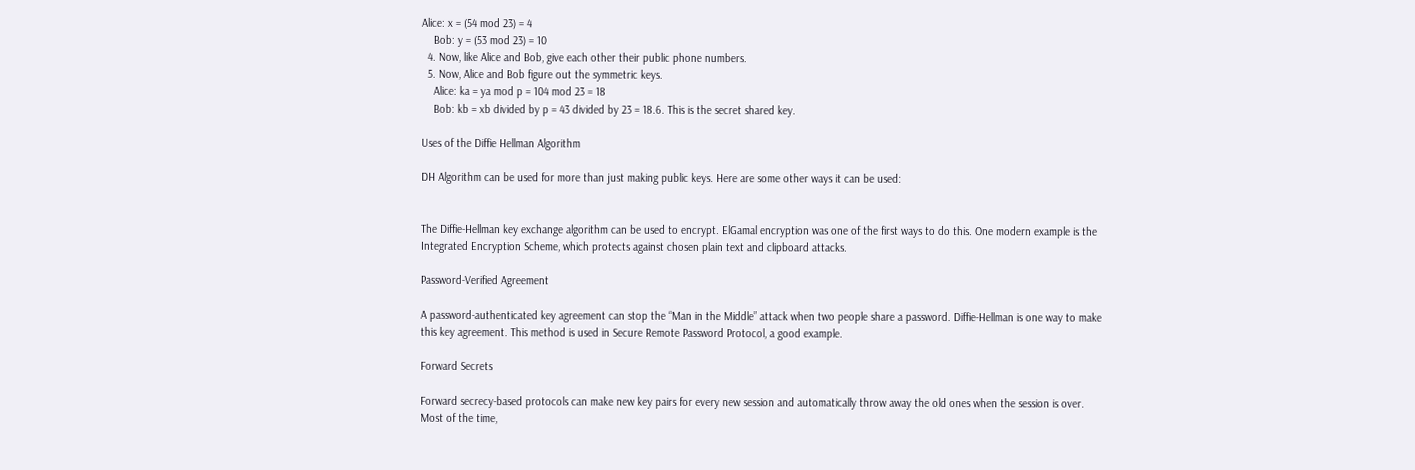Alice: x = (54 mod 23) = 4
    Bob: y = (53 mod 23) = 10
  4. Now, like Alice and Bob, give each other their public phone numbers.
  5. Now, Alice and Bob figure out the symmetric keys.
    Alice: ka = ya mod p = 104 mod 23 = 18
    Bob: kb = xb divided by p = 43 divided by 23 = 18.6. This is the secret shared key.

Uses of the Diffie Hellman Algorithm

DH Algorithm can be used for more than just making public keys. Here are some other ways it can be used:


The Diffie-Hellman key exchange algorithm can be used to encrypt. ElGamal encryption was one of the first ways to do this. One modern example is the Integrated Encryption Scheme, which protects against chosen plain text and clipboard attacks.

Password-Verified Agreement

A password-authenticated key agreement can stop the “Man in the Middle” attack when two people share a password. Diffie-Hellman is one way to make this key agreement. This method is used in Secure Remote Password Protocol, a good example.

Forward Secrets

Forward secrecy-based protocols can make new key pairs for every new session and automatically throw away the old ones when the session is over. Most of the time,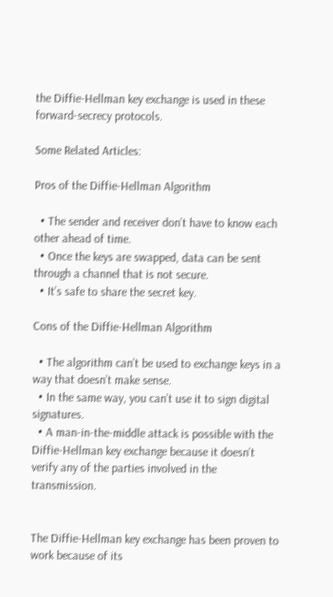the Diffie-Hellman key exchange is used in these forward-secrecy protocols.

Some Related Articles:

Pros of the Diffie-Hellman Algorithm

  • The sender and receiver don’t have to know each other ahead of time.
  • Once the keys are swapped, data can be sent through a channel that is not secure.
  • It’s safe to share the secret key.

Cons of the Diffie-Hellman Algorithm

  • The algorithm can’t be used to exchange keys in a way that doesn’t make sense.
  • In the same way, you can’t use it to sign digital signatures.
  • A man-in-the-middle attack is possible with the Diffie-Hellman key exchange because it doesn’t verify any of the parties involved in the transmission.


The Diffie-Hellman key exchange has been proven to work because of its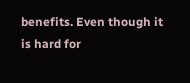benefits. Even though it is hard for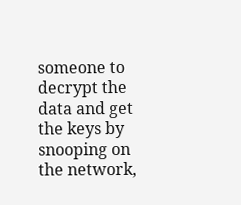someone to decrypt the data and get the keys by snooping on the network,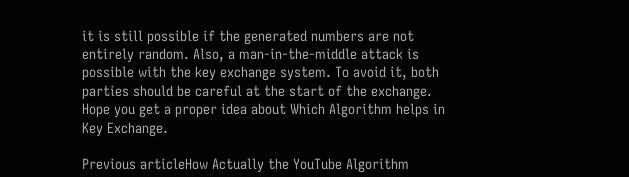it is still possible if the generated numbers are not entirely random. Also, a man-in-the-middle attack is possible with the key exchange system. To avoid it, both parties should be careful at the start of the exchange. Hope you get a proper idea about Which Algorithm helps in Key Exchange.

Previous articleHow Actually the YouTube Algorithm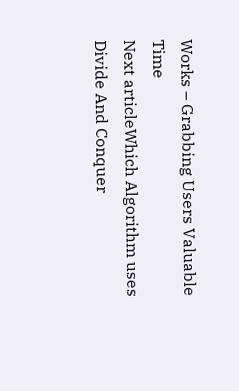Works – Grabbing Users Valuable Time
Next articleWhich Algorithm uses Divide And Conquer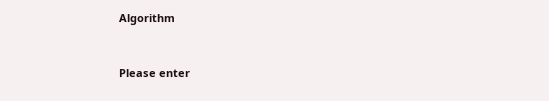Algorithm


Please enter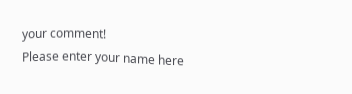your comment!
Please enter your name here